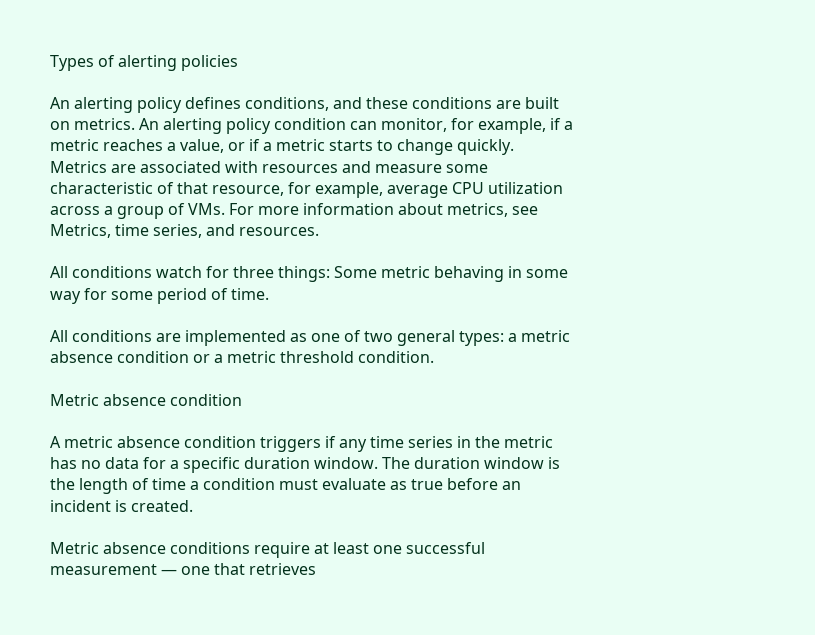Types of alerting policies

An alerting policy defines conditions, and these conditions are built on metrics. An alerting policy condition can monitor, for example, if a metric reaches a value, or if a metric starts to change quickly. Metrics are associated with resources and measure some characteristic of that resource, for example, average CPU utilization across a group of VMs. For more information about metrics, see Metrics, time series, and resources.

All conditions watch for three things: Some metric behaving in some way for some period of time.

All conditions are implemented as one of two general types: a metric absence condition or a metric threshold condition.

Metric absence condition

A metric absence condition triggers if any time series in the metric has no data for a specific duration window. The duration window is the length of time a condition must evaluate as true before an incident is created.

Metric absence conditions require at least one successful measurement — one that retrieves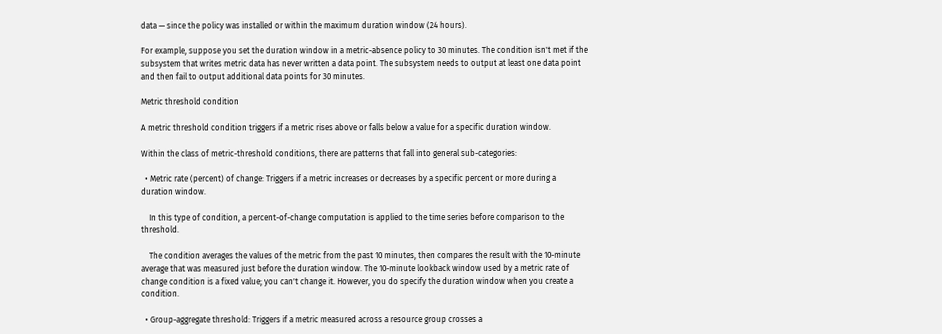data — since the policy was installed or within the maximum duration window (24 hours).

For example, suppose you set the duration window in a metric-absence policy to 30 minutes. The condition isn't met if the subsystem that writes metric data has never written a data point. The subsystem needs to output at least one data point and then fail to output additional data points for 30 minutes.

Metric threshold condition

A metric threshold condition triggers if a metric rises above or falls below a value for a specific duration window.

Within the class of metric-threshold conditions, there are patterns that fall into general sub-categories:

  • Metric rate (percent) of change: Triggers if a metric increases or decreases by a specific percent or more during a duration window.

    In this type of condition, a percent-of-change computation is applied to the time series before comparison to the threshold.

    The condition averages the values of the metric from the past 10 minutes, then compares the result with the 10-minute average that was measured just before the duration window. The 10-minute lookback window used by a metric rate of change condition is a fixed value; you can't change it. However, you do specify the duration window when you create a condition.

  • Group-aggregate threshold: Triggers if a metric measured across a resource group crosses a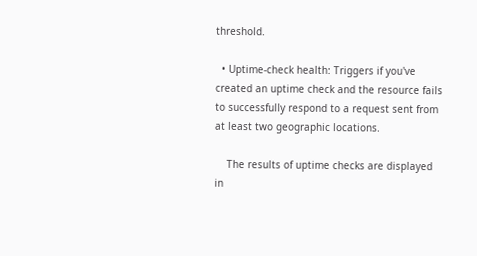threshold.

  • Uptime-check health: Triggers if you've created an uptime check and the resource fails to successfully respond to a request sent from at least two geographic locations.

    The results of uptime checks are displayed in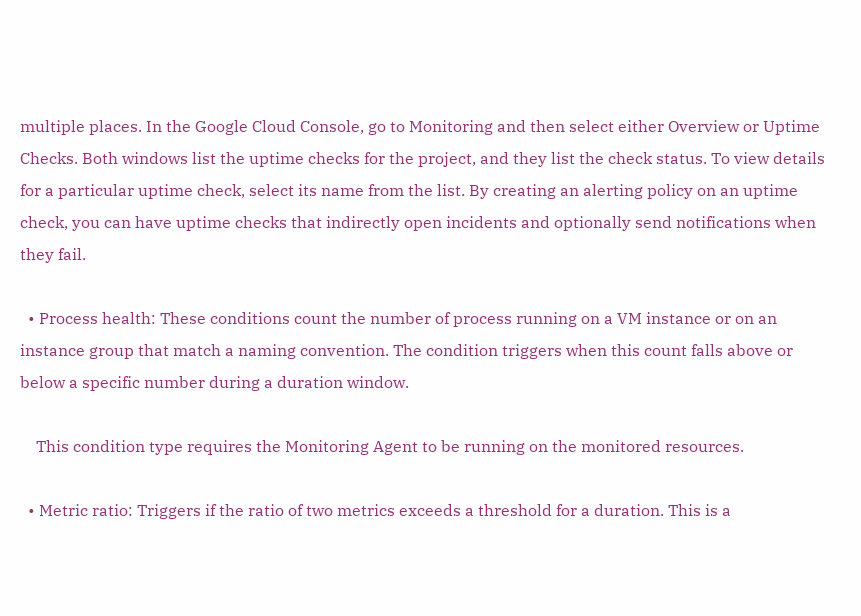multiple places. In the Google Cloud Console, go to Monitoring and then select either Overview or Uptime Checks. Both windows list the uptime checks for the project, and they list the check status. To view details for a particular uptime check, select its name from the list. By creating an alerting policy on an uptime check, you can have uptime checks that indirectly open incidents and optionally send notifications when they fail.

  • Process health: These conditions count the number of process running on a VM instance or on an instance group that match a naming convention. The condition triggers when this count falls above or below a specific number during a duration window.

    This condition type requires the Monitoring Agent to be running on the monitored resources.

  • Metric ratio: Triggers if the ratio of two metrics exceeds a threshold for a duration. This is a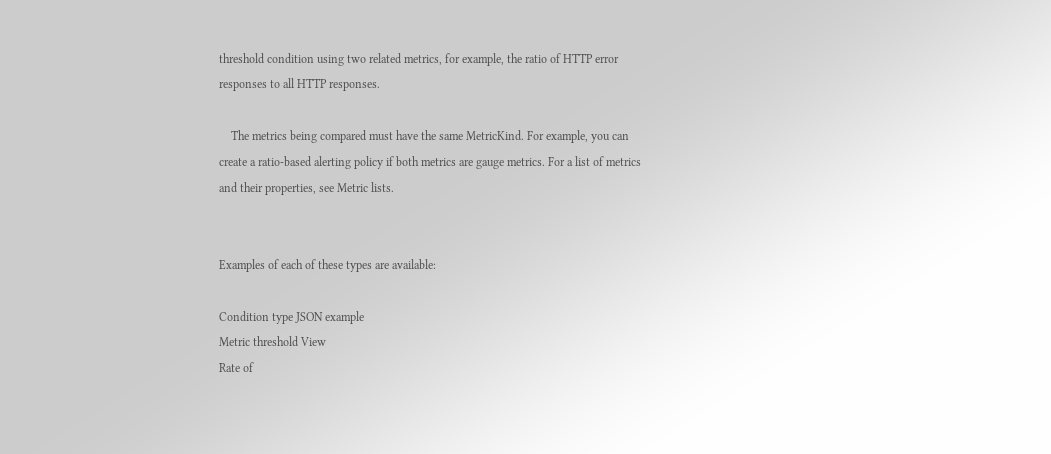threshold condition using two related metrics, for example, the ratio of HTTP error responses to all HTTP responses.

    The metrics being compared must have the same MetricKind. For example, you can create a ratio-based alerting policy if both metrics are gauge metrics. For a list of metrics and their properties, see Metric lists.


Examples of each of these types are available:

Condition type JSON example
Metric threshold View
Rate of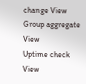change View
Group aggregate View
Uptime check View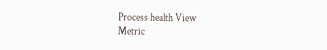Process health View
Metric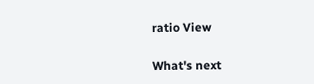ratio View

What's next